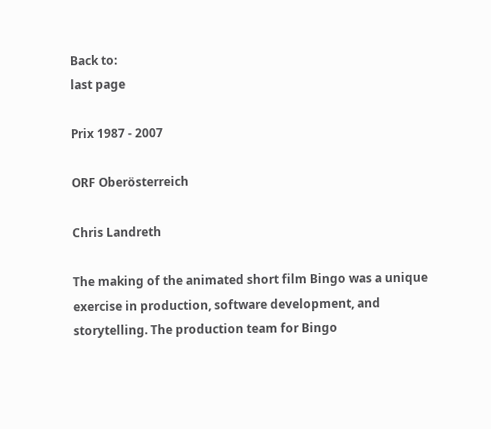Back to:
last page

Prix 1987 - 2007

ORF Oberösterreich

Chris Landreth

The making of the animated short film Bingo was a unique exercise in production, software development, and storytelling. The production team for Bingo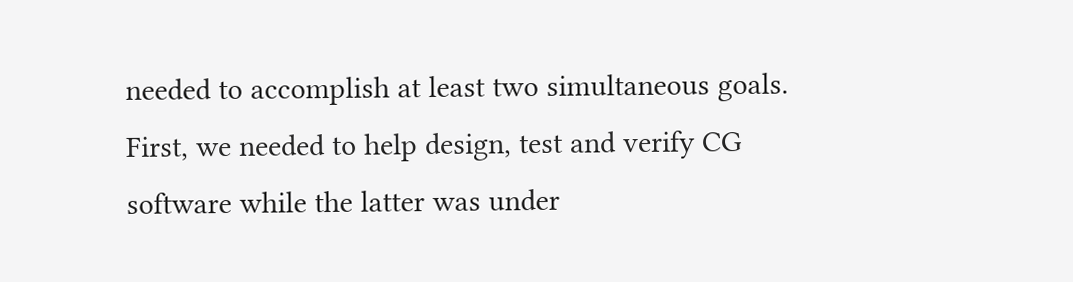needed to accomplish at least two simultaneous goals. First, we needed to help design, test and verify CG software while the latter was under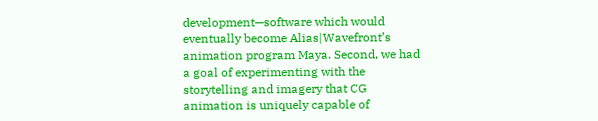development—software which would eventually become Alias|Wavefront’s animation program Maya. Second, we had a goal of experimenting with the storytelling and imagery that CG animation is uniquely capable of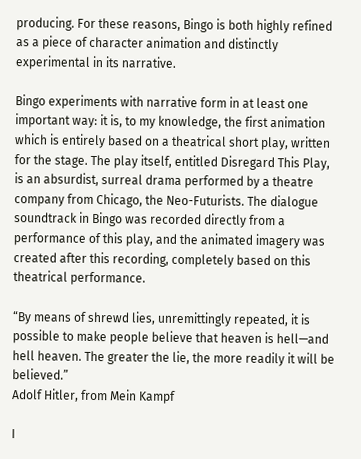producing. For these reasons, Bingo is both highly refined as a piece of character animation and distinctly experimental in its narrative.

Bingo experiments with narrative form in at least one important way: it is, to my knowledge, the first animation which is entirely based on a theatrical short play, written for the stage. The play itself, entitled Disregard This Play, is an absurdist, surreal drama performed by a theatre company from Chicago, the Neo-Futurists. The dialogue soundtrack in Bingo was recorded directly from a performance of this play, and the animated imagery was created after this recording, completely based on this theatrical performance.

“By means of shrewd lies, unremittingly repeated, it is possible to make people believe that heaven is hell—and hell heaven. The greater the lie, the more readily it will be believed.”
Adolf Hitler, from Mein Kampf

I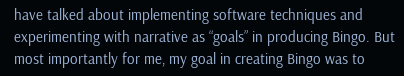have talked about implementing software techniques and experimenting with narrative as “goals” in producing Bingo. But most importantly for me, my goal in creating Bingo was to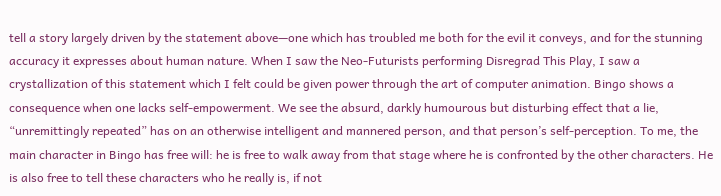tell a story largely driven by the statement above—one which has troubled me both for the evil it conveys, and for the stunning accuracy it expresses about human nature. When I saw the Neo-Futurists performing Disregrad This Play, I saw a crystallization of this statement which I felt could be given power through the art of computer animation. Bingo shows a consequence when one lacks self-empowerment. We see the absurd, darkly humourous but disturbing effect that a lie, “unremittingly repeated” has on an otherwise intelligent and mannered person, and that person’s self-perception. To me, the main character in Bingo has free will: he is free to walk away from that stage where he is confronted by the other characters. He is also free to tell these characters who he really is, if not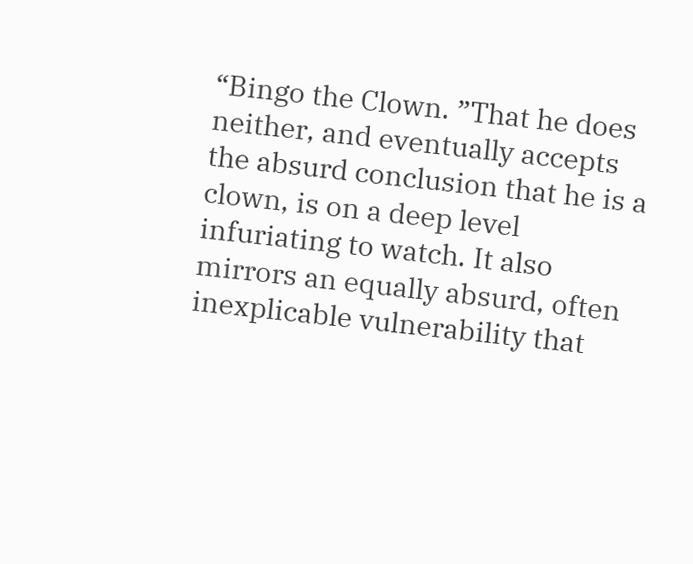“Bingo the Clown. ”That he does neither, and eventually accepts the absurd conclusion that he is a clown, is on a deep level infuriating to watch. It also mirrors an equally absurd, often inexplicable vulnerability that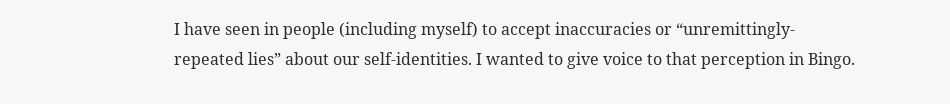I have seen in people (including myself) to accept inaccuracies or “unremittingly-repeated lies” about our self-identities. I wanted to give voice to that perception in Bingo.